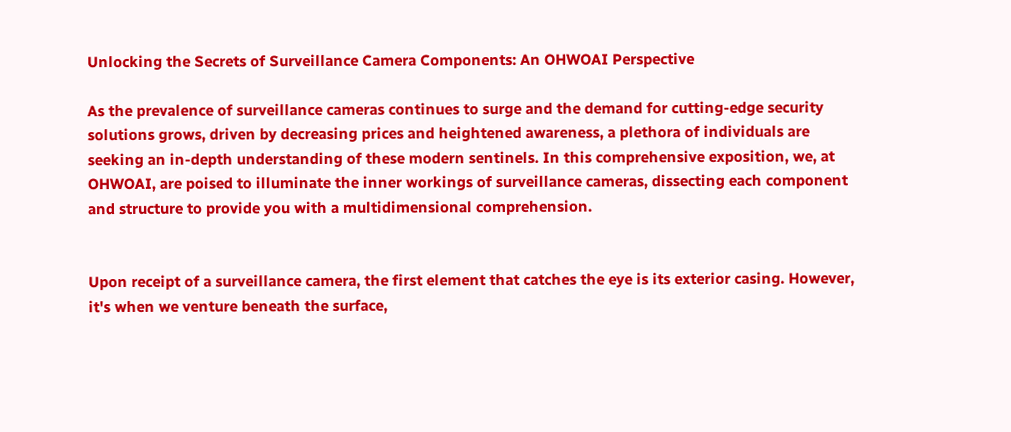Unlocking the Secrets of Surveillance Camera Components: An OHWOAI Perspective

As the prevalence of surveillance cameras continues to surge and the demand for cutting-edge security solutions grows, driven by decreasing prices and heightened awareness, a plethora of individuals are seeking an in-depth understanding of these modern sentinels. In this comprehensive exposition, we, at OHWOAI, are poised to illuminate the inner workings of surveillance cameras, dissecting each component and structure to provide you with a multidimensional comprehension.


Upon receipt of a surveillance camera, the first element that catches the eye is its exterior casing. However, it's when we venture beneath the surface,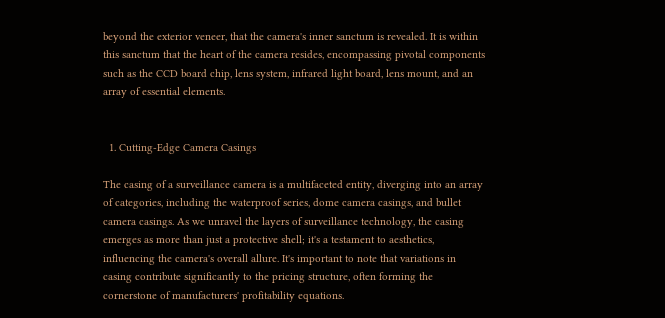beyond the exterior veneer, that the camera's inner sanctum is revealed. It is within this sanctum that the heart of the camera resides, encompassing pivotal components such as the CCD board chip, lens system, infrared light board, lens mount, and an array of essential elements.


  1. Cutting-Edge Camera Casings

The casing of a surveillance camera is a multifaceted entity, diverging into an array of categories, including the waterproof series, dome camera casings, and bullet camera casings. As we unravel the layers of surveillance technology, the casing emerges as more than just a protective shell; it's a testament to aesthetics, influencing the camera's overall allure. It's important to note that variations in casing contribute significantly to the pricing structure, often forming the cornerstone of manufacturers' profitability equations.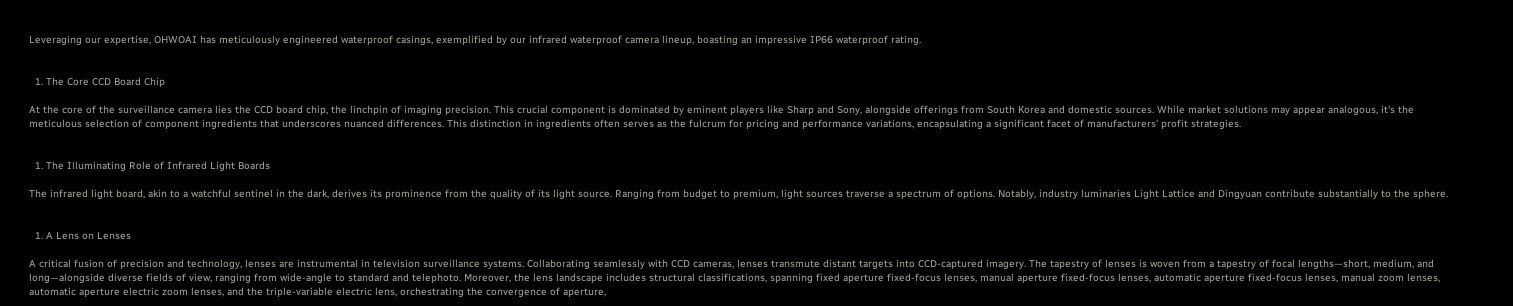Leveraging our expertise, OHWOAI has meticulously engineered waterproof casings, exemplified by our infrared waterproof camera lineup, boasting an impressive IP66 waterproof rating.


  1. The Core CCD Board Chip

At the core of the surveillance camera lies the CCD board chip, the linchpin of imaging precision. This crucial component is dominated by eminent players like Sharp and Sony, alongside offerings from South Korea and domestic sources. While market solutions may appear analogous, it's the meticulous selection of component ingredients that underscores nuanced differences. This distinction in ingredients often serves as the fulcrum for pricing and performance variations, encapsulating a significant facet of manufacturers' profit strategies.


  1. The Illuminating Role of Infrared Light Boards

The infrared light board, akin to a watchful sentinel in the dark, derives its prominence from the quality of its light source. Ranging from budget to premium, light sources traverse a spectrum of options. Notably, industry luminaries Light Lattice and Dingyuan contribute substantially to the sphere.


  1. A Lens on Lenses

A critical fusion of precision and technology, lenses are instrumental in television surveillance systems. Collaborating seamlessly with CCD cameras, lenses transmute distant targets into CCD-captured imagery. The tapestry of lenses is woven from a tapestry of focal lengths—short, medium, and long—alongside diverse fields of view, ranging from wide-angle to standard and telephoto. Moreover, the lens landscape includes structural classifications, spanning fixed aperture fixed-focus lenses, manual aperture fixed-focus lenses, automatic aperture fixed-focus lenses, manual zoom lenses, automatic aperture electric zoom lenses, and the triple-variable electric lens, orchestrating the convergence of aperture,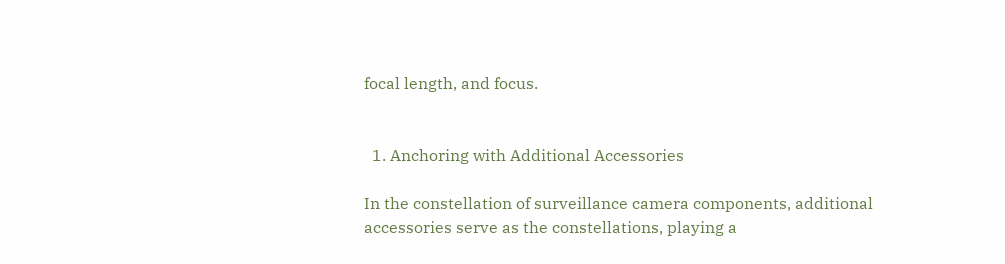focal length, and focus.


  1. Anchoring with Additional Accessories

In the constellation of surveillance camera components, additional accessories serve as the constellations, playing a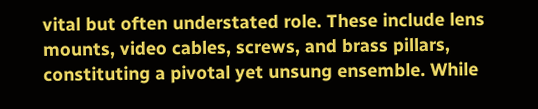vital but often understated role. These include lens mounts, video cables, screws, and brass pillars, constituting a pivotal yet unsung ensemble. While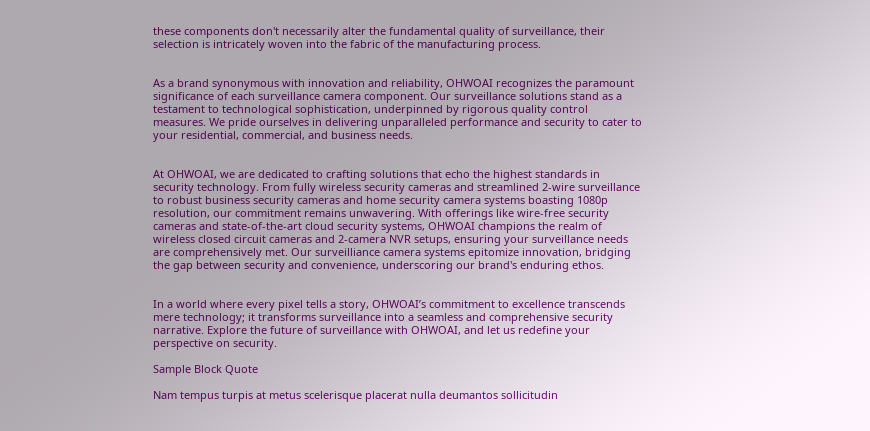these components don't necessarily alter the fundamental quality of surveillance, their selection is intricately woven into the fabric of the manufacturing process.


As a brand synonymous with innovation and reliability, OHWOAI recognizes the paramount significance of each surveillance camera component. Our surveillance solutions stand as a testament to technological sophistication, underpinned by rigorous quality control measures. We pride ourselves in delivering unparalleled performance and security to cater to your residential, commercial, and business needs.


At OHWOAI, we are dedicated to crafting solutions that echo the highest standards in security technology. From fully wireless security cameras and streamlined 2-wire surveillance to robust business security cameras and home security camera systems boasting 1080p resolution, our commitment remains unwavering. With offerings like wire-free security cameras and state-of-the-art cloud security systems, OHWOAI champions the realm of wireless closed circuit cameras and 2-camera NVR setups, ensuring your surveillance needs are comprehensively met. Our surveilliance camera systems epitomize innovation, bridging the gap between security and convenience, underscoring our brand's enduring ethos.


In a world where every pixel tells a story, OHWOAI’s commitment to excellence transcends mere technology; it transforms surveillance into a seamless and comprehensive security narrative. Explore the future of surveillance with OHWOAI, and let us redefine your perspective on security.

Sample Block Quote

Nam tempus turpis at metus scelerisque placerat nulla deumantos sollicitudin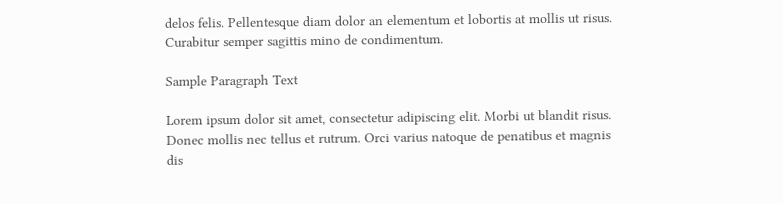delos felis. Pellentesque diam dolor an elementum et lobortis at mollis ut risus. Curabitur semper sagittis mino de condimentum.

Sample Paragraph Text

Lorem ipsum dolor sit amet, consectetur adipiscing elit. Morbi ut blandit risus. Donec mollis nec tellus et rutrum. Orci varius natoque de penatibus et magnis dis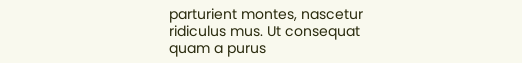parturient montes, nascetur ridiculus mus. Ut consequat quam a purus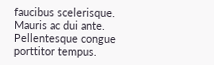faucibus scelerisque. Mauris ac dui ante. Pellentesque congue porttitor tempus.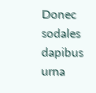Donec sodales dapibus urna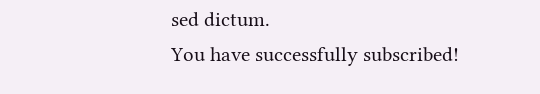sed dictum.
You have successfully subscribed!